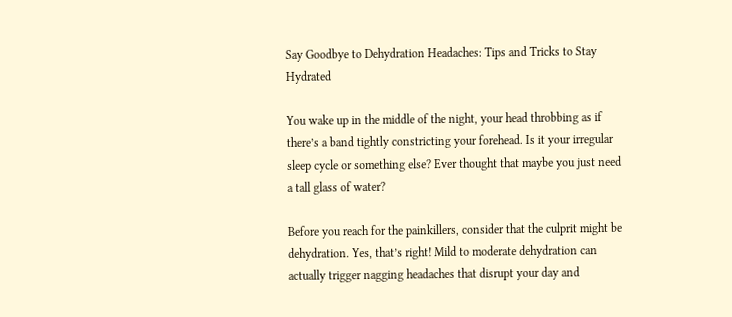Say Goodbye to Dehydration Headaches: Tips and Tricks to Stay Hydrated

You wake up in the middle of the night, your head throbbing as if there’s a band tightly constricting your forehead. Is it your irregular sleep cycle or something else? Ever thought that maybe you just need a tall glass of water?

Before you reach for the painkillers, consider that the culprit might be dehydration. Yes, that’s right! Mild to moderate dehydration can actually trigger nagging headaches that disrupt your day and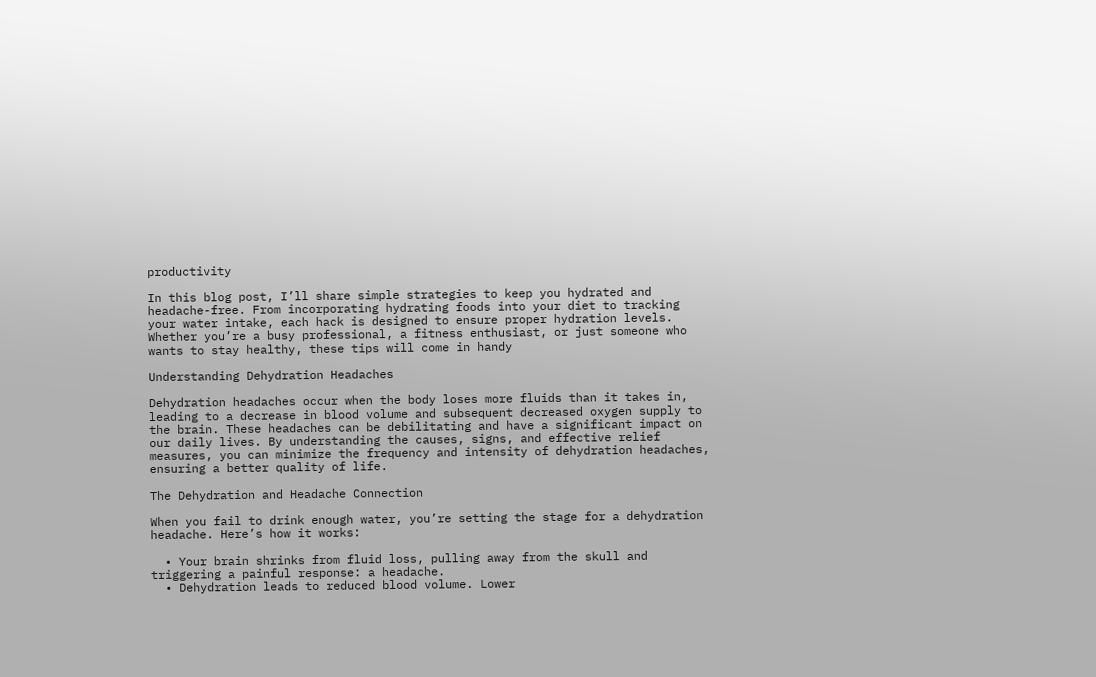productivity

In this blog post, I’ll share simple strategies to keep you hydrated and headache-free. From incorporating hydrating foods into your diet to tracking your water intake, each hack is designed to ensure proper hydration levels. Whether you’re a busy professional, a fitness enthusiast, or just someone who wants to stay healthy, these tips will come in handy

Understanding Dehydration Headaches

Dehydration headaches occur when the body loses more fluids than it takes in, leading to a decrease in blood volume and subsequent decreased oxygen supply to the brain. These headaches can be debilitating and have a significant impact on our daily lives. By understanding the causes, signs, and effective relief measures, you can minimize the frequency and intensity of dehydration headaches, ensuring a better quality of life.

The Dehydration and Headache Connection

When you fail to drink enough water, you’re setting the stage for a dehydration headache. Here’s how it works:

  • Your brain shrinks from fluid loss, pulling away from the skull and triggering a painful response: a headache.
  • Dehydration leads to reduced blood volume. Lower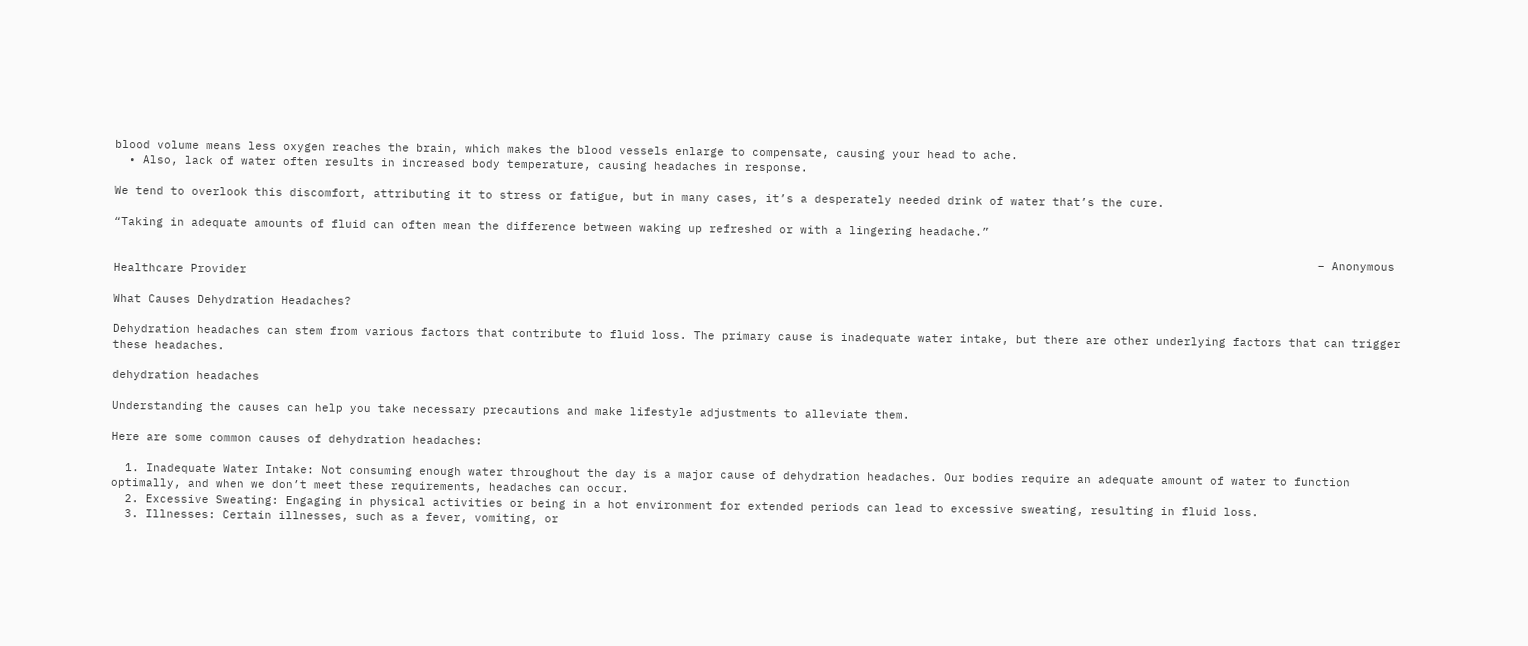blood volume means less oxygen reaches the brain, which makes the blood vessels enlarge to compensate, causing your head to ache.
  • Also, lack of water often results in increased body temperature, causing headaches in response.

We tend to overlook this discomfort, attributing it to stress or fatigue, but in many cases, it’s a desperately needed drink of water that’s the cure.

“Taking in adequate amounts of fluid can often mean the difference between waking up refreshed or with a lingering headache.”

                                                                                                                                                                            – Anonymous Healthcare Provider

What Causes Dehydration Headaches?

Dehydration headaches can stem from various factors that contribute to fluid loss. The primary cause is inadequate water intake, but there are other underlying factors that can trigger these headaches.

dehydration headaches

Understanding the causes can help you take necessary precautions and make lifestyle adjustments to alleviate them.

Here are some common causes of dehydration headaches:

  1. Inadequate Water Intake: Not consuming enough water throughout the day is a major cause of dehydration headaches. Our bodies require an adequate amount of water to function optimally, and when we don’t meet these requirements, headaches can occur.
  2. Excessive Sweating: Engaging in physical activities or being in a hot environment for extended periods can lead to excessive sweating, resulting in fluid loss.
  3. Illnesses: Certain illnesses, such as a fever, vomiting, or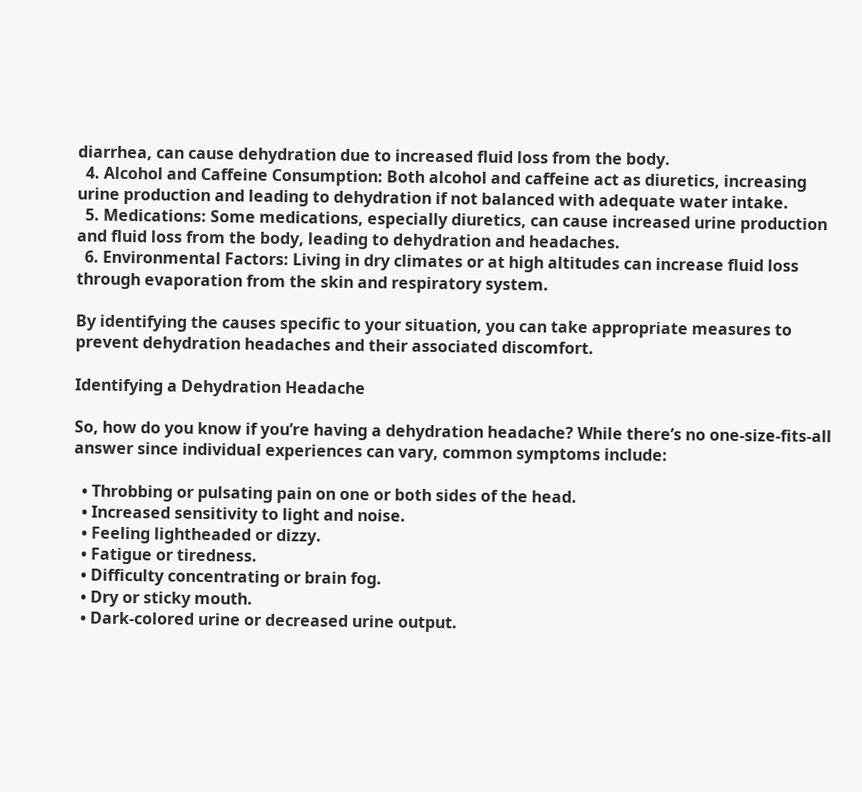diarrhea, can cause dehydration due to increased fluid loss from the body.
  4. Alcohol and Caffeine Consumption: Both alcohol and caffeine act as diuretics, increasing urine production and leading to dehydration if not balanced with adequate water intake.
  5. Medications: Some medications, especially diuretics, can cause increased urine production and fluid loss from the body, leading to dehydration and headaches.
  6. Environmental Factors: Living in dry climates or at high altitudes can increase fluid loss through evaporation from the skin and respiratory system.

By identifying the causes specific to your situation, you can take appropriate measures to prevent dehydration headaches and their associated discomfort.

Identifying a Dehydration Headache

So, how do you know if you’re having a dehydration headache? While there’s no one-size-fits-all answer since individual experiences can vary, common symptoms include:

  • Throbbing or pulsating pain on one or both sides of the head.
  • Increased sensitivity to light and noise.
  • Feeling lightheaded or dizzy.
  • Fatigue or tiredness.
  • Difficulty concentrating or brain fog.
  • Dry or sticky mouth.
  • Dark-colored urine or decreased urine output.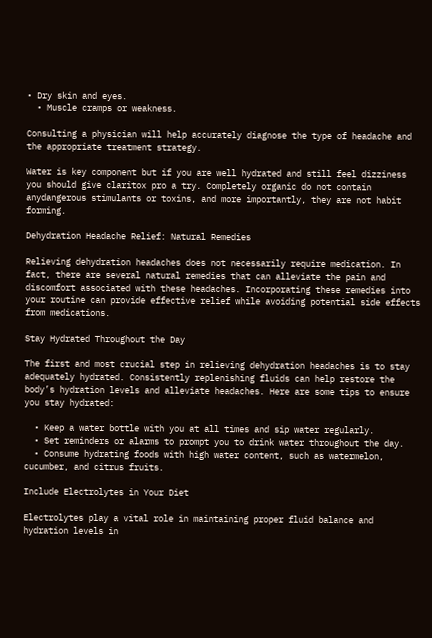• Dry skin and eyes.
  • Muscle cramps or weakness.

Consulting a physician will help accurately diagnose the type of headache and the appropriate treatment strategy.

Water is key component but if you are well hydrated and still feel dizziness you should give claritox pro a try. Completely organic do not contain anydangerous stimulants or toxins, and more importantly, they are not habit forming.

Dehydration Headache Relief: Natural Remedies

Relieving dehydration headaches does not necessarily require medication. In fact, there are several natural remedies that can alleviate the pain and discomfort associated with these headaches. Incorporating these remedies into your routine can provide effective relief while avoiding potential side effects from medications.

Stay Hydrated Throughout the Day

The first and most crucial step in relieving dehydration headaches is to stay adequately hydrated. Consistently replenishing fluids can help restore the body’s hydration levels and alleviate headaches. Here are some tips to ensure you stay hydrated:

  • Keep a water bottle with you at all times and sip water regularly.
  • Set reminders or alarms to prompt you to drink water throughout the day.
  • Consume hydrating foods with high water content, such as watermelon, cucumber, and citrus fruits.

Include Electrolytes in Your Diet

Electrolytes play a vital role in maintaining proper fluid balance and hydration levels in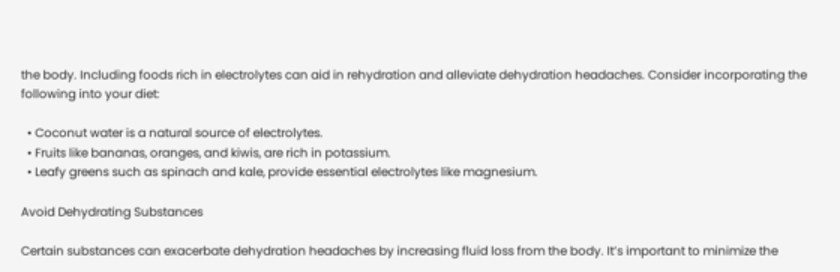the body. Including foods rich in electrolytes can aid in rehydration and alleviate dehydration headaches. Consider incorporating the following into your diet:

  • Coconut water is a natural source of electrolytes.
  • Fruits like bananas, oranges, and kiwis, are rich in potassium.
  • Leafy greens such as spinach and kale, provide essential electrolytes like magnesium.

Avoid Dehydrating Substances

Certain substances can exacerbate dehydration headaches by increasing fluid loss from the body. It’s important to minimize the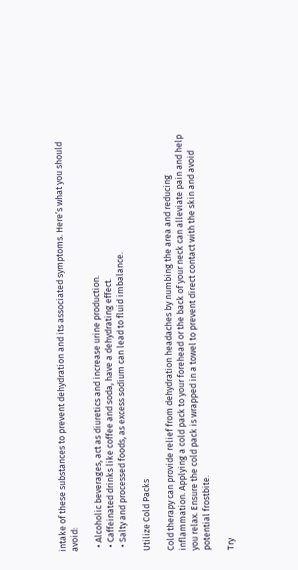intake of these substances to prevent dehydration and its associated symptoms. Here’s what you should avoid:

  • Alcoholic beverages, act as diuretics and increase urine production.
  • Caffeinated drinks like coffee and soda, have a dehydrating effect.
  • Salty and processed foods, as excess sodium can lead to fluid imbalance.

Utilize Cold Packs

Cold therapy can provide relief from dehydration headaches by numbing the area and reducing inflammation. Applying a cold pack to your forehead or the back of your neck can alleviate pain and help you relax. Ensure the cold pack is wrapped in a towel to prevent direct contact with the skin and avoid potential frostbite.

Try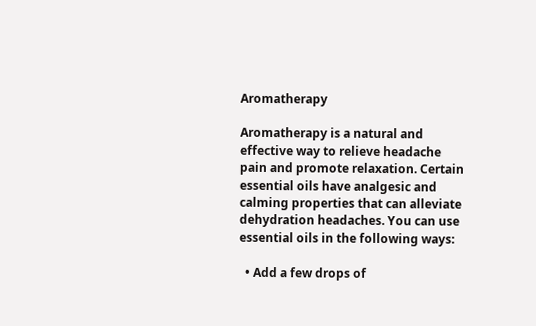Aromatherapy

Aromatherapy is a natural and effective way to relieve headache pain and promote relaxation. Certain essential oils have analgesic and calming properties that can alleviate dehydration headaches. You can use essential oils in the following ways:

  • Add a few drops of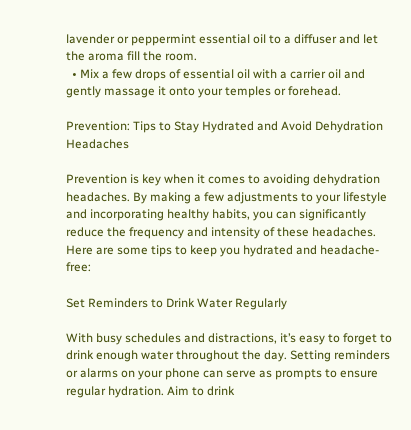lavender or peppermint essential oil to a diffuser and let the aroma fill the room.
  • Mix a few drops of essential oil with a carrier oil and gently massage it onto your temples or forehead.

Prevention: Tips to Stay Hydrated and Avoid Dehydration Headaches

Prevention is key when it comes to avoiding dehydration headaches. By making a few adjustments to your lifestyle and incorporating healthy habits, you can significantly reduce the frequency and intensity of these headaches. Here are some tips to keep you hydrated and headache-free:

Set Reminders to Drink Water Regularly

With busy schedules and distractions, it’s easy to forget to drink enough water throughout the day. Setting reminders or alarms on your phone can serve as prompts to ensure regular hydration. Aim to drink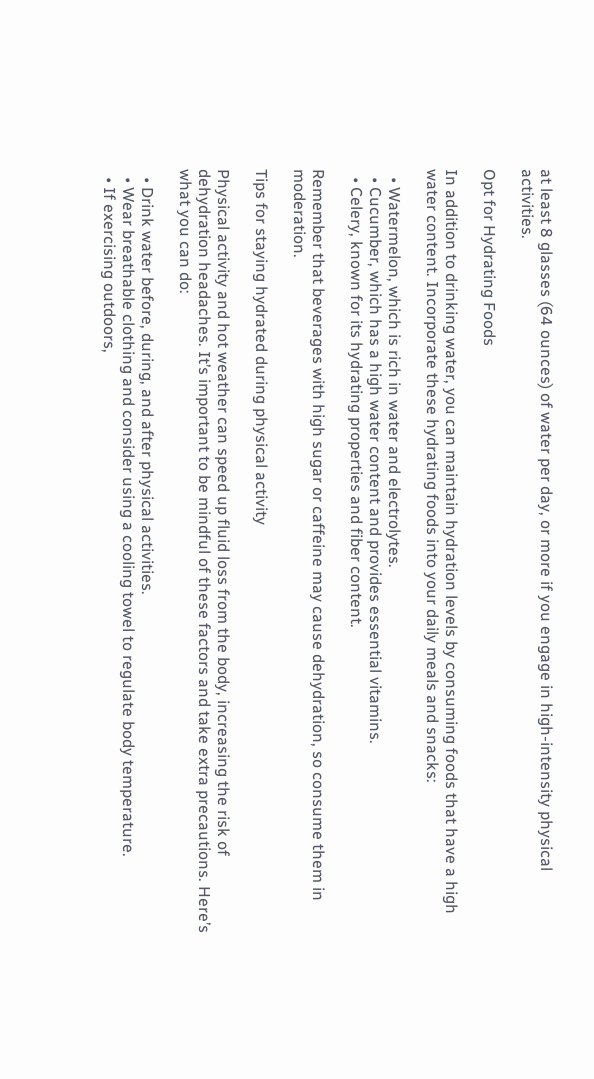at least 8 glasses (64 ounces) of water per day, or more if you engage in high-intensity physical activities.

Opt for Hydrating Foods

In addition to drinking water, you can maintain hydration levels by consuming foods that have a high water content. Incorporate these hydrating foods into your daily meals and snacks:

  • Watermelon, which is rich in water and electrolytes.
  • Cucumber, which has a high water content and provides essential vitamins.
  • Celery, known for its hydrating properties and fiber content.

Remember that beverages with high sugar or caffeine may cause dehydration, so consume them in moderation.

Tips for staying hydrated during physical activity

Physical activity and hot weather can speed up fluid loss from the body, increasing the risk of dehydration headaches. It’s important to be mindful of these factors and take extra precautions. Here’s what you can do:

  • Drink water before, during, and after physical activities.
  • Wear breathable clothing and consider using a cooling towel to regulate body temperature.
  • If exercising outdoors,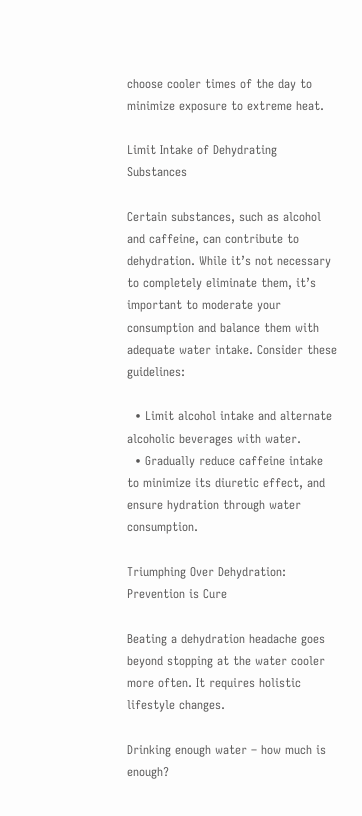choose cooler times of the day to minimize exposure to extreme heat.

Limit Intake of Dehydrating Substances

Certain substances, such as alcohol and caffeine, can contribute to dehydration. While it’s not necessary to completely eliminate them, it’s important to moderate your consumption and balance them with adequate water intake. Consider these guidelines:

  • Limit alcohol intake and alternate alcoholic beverages with water.
  • Gradually reduce caffeine intake to minimize its diuretic effect, and ensure hydration through water consumption.

Triumphing Over Dehydration: Prevention is Cure

Beating a dehydration headache goes beyond stopping at the water cooler more often. It requires holistic lifestyle changes.

Drinking enough water – how much is enough?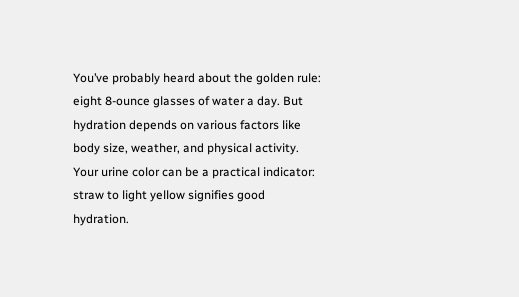You’ve probably heard about the golden rule: eight 8-ounce glasses of water a day. But hydration depends on various factors like body size, weather, and physical activity. Your urine color can be a practical indicator: straw to light yellow signifies good hydration.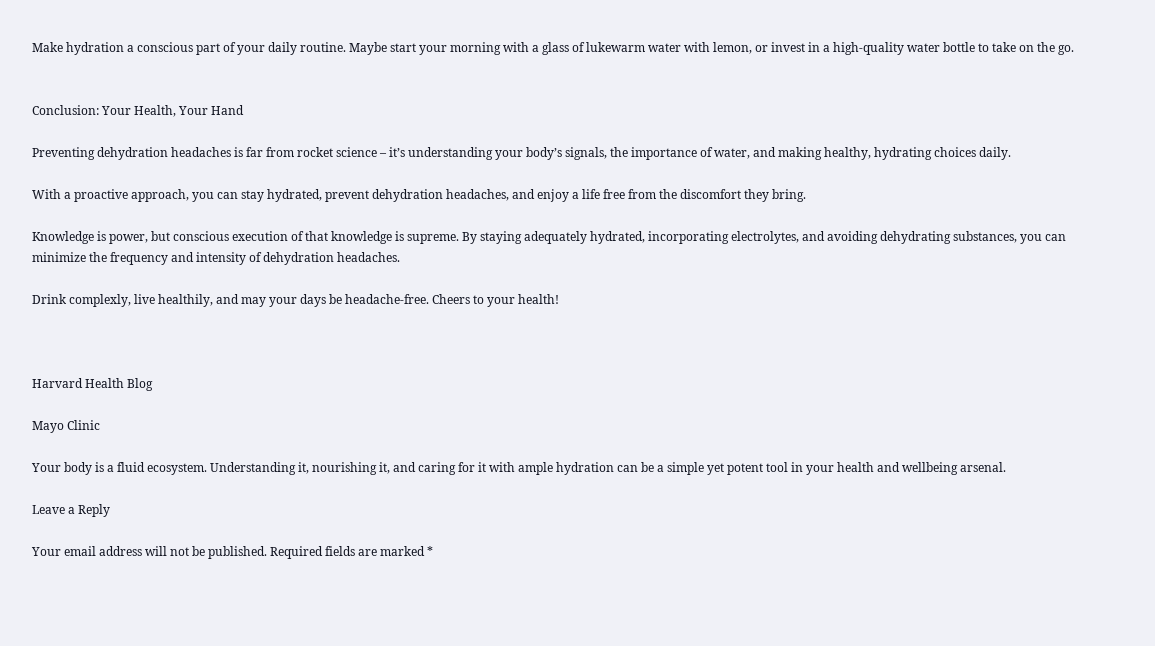Make hydration a conscious part of your daily routine. Maybe start your morning with a glass of lukewarm water with lemon, or invest in a high-quality water bottle to take on the go.


Conclusion: Your Health, Your Hand

Preventing dehydration headaches is far from rocket science – it’s understanding your body’s signals, the importance of water, and making healthy, hydrating choices daily.

With a proactive approach, you can stay hydrated, prevent dehydration headaches, and enjoy a life free from the discomfort they bring.

Knowledge is power, but conscious execution of that knowledge is supreme. By staying adequately hydrated, incorporating electrolytes, and avoiding dehydrating substances, you can minimize the frequency and intensity of dehydration headaches.

Drink complexly, live healthily, and may your days be headache-free. Cheers to your health!



Harvard Health Blog

Mayo Clinic

Your body is a fluid ecosystem. Understanding it, nourishing it, and caring for it with ample hydration can be a simple yet potent tool in your health and wellbeing arsenal.

Leave a Reply

Your email address will not be published. Required fields are marked *